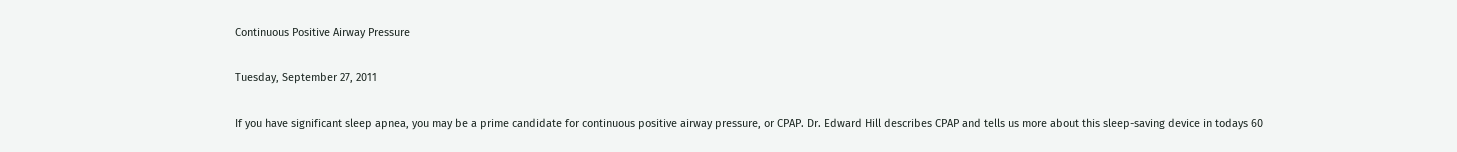Continuous Positive Airway Pressure

Tuesday, September 27, 2011

If you have significant sleep apnea, you may be a prime candidate for continuous positive airway pressure, or CPAP. Dr. Edward Hill describes CPAP and tells us more about this sleep-saving device in todays 60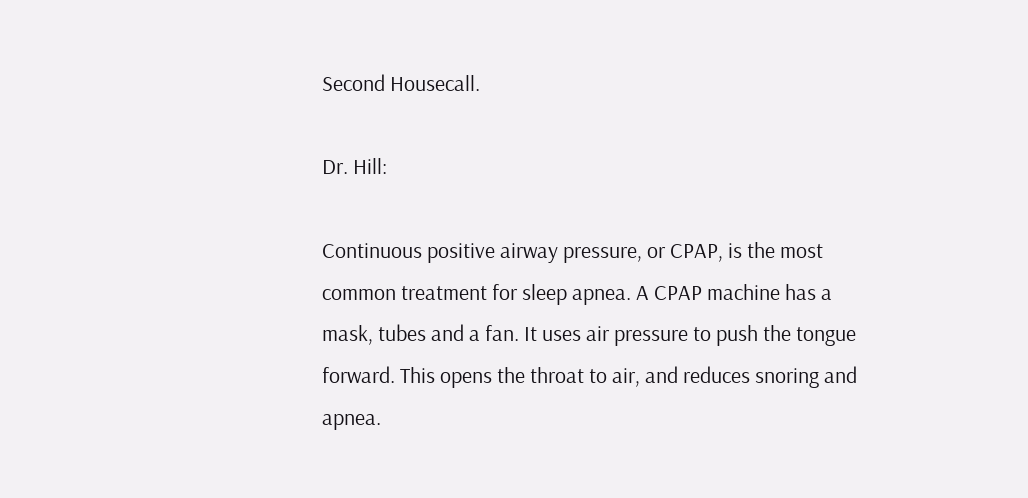Second Housecall.

Dr. Hill:

Continuous positive airway pressure, or CPAP, is the most common treatment for sleep apnea. A CPAP machine has a mask, tubes and a fan. It uses air pressure to push the tongue forward. This opens the throat to air, and reduces snoring and apnea.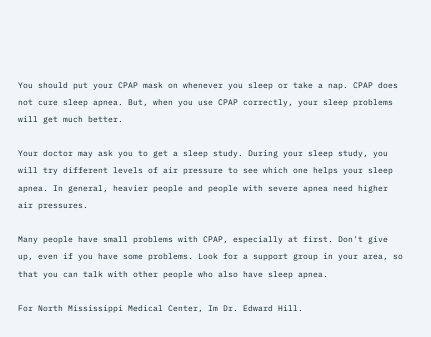You should put your CPAP mask on whenever you sleep or take a nap. CPAP does not cure sleep apnea. But, when you use CPAP correctly, your sleep problems will get much better.

Your doctor may ask you to get a sleep study. During your sleep study, you will try different levels of air pressure to see which one helps your sleep apnea. In general, heavier people and people with severe apnea need higher air pressures.

Many people have small problems with CPAP, especially at first. Don't give up, even if you have some problems. Look for a support group in your area, so that you can talk with other people who also have sleep apnea.

For North Mississippi Medical Center, Im Dr. Edward Hill.